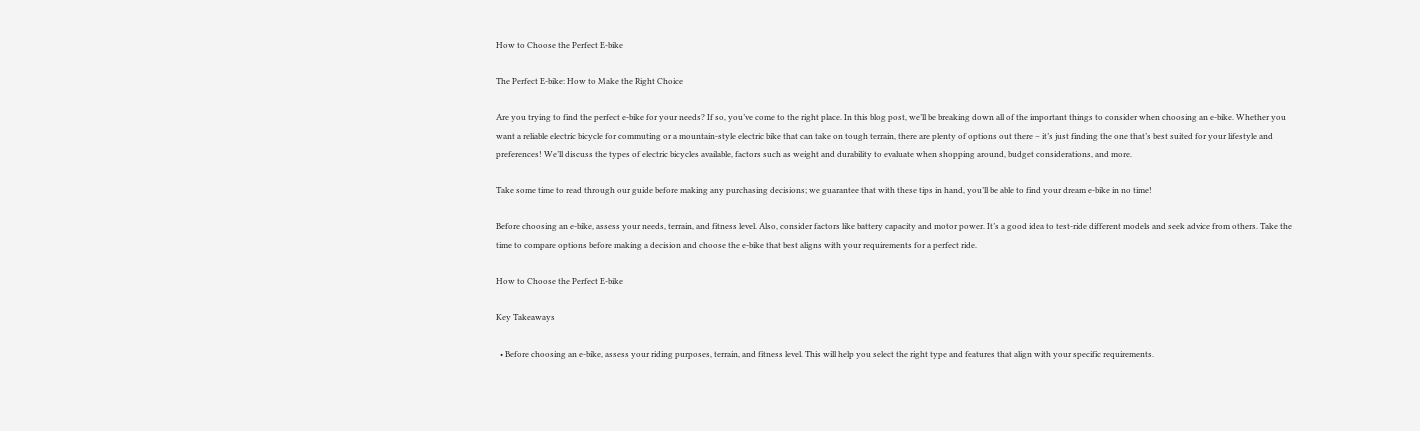How to Choose the Perfect E-bike

The Perfect E-bike: How to Make the Right Choice

Are you trying to find the perfect e-bike for your needs? If so, you’ve come to the right place. In this blog post, we’ll be breaking down all of the important things to consider when choosing an e-bike. Whether you want a reliable electric bicycle for commuting or a mountain-style electric bike that can take on tough terrain, there are plenty of options out there – it’s just finding the one that’s best suited for your lifestyle and preferences! We’ll discuss the types of electric bicycles available, factors such as weight and durability to evaluate when shopping around, budget considerations, and more.

Take some time to read through our guide before making any purchasing decisions; we guarantee that with these tips in hand, you’ll be able to find your dream e-bike in no time!

Before choosing an e-bike, assess your needs, terrain, and fitness level. Also, consider factors like battery capacity and motor power. It’s a good idea to test-ride different models and seek advice from others. Take the time to compare options before making a decision and choose the e-bike that best aligns with your requirements for a perfect ride.

How to Choose the Perfect E-bike

Key Takeaways

  • Before choosing an e-bike, assess your riding purposes, terrain, and fitness level. This will help you select the right type and features that align with your specific requirements.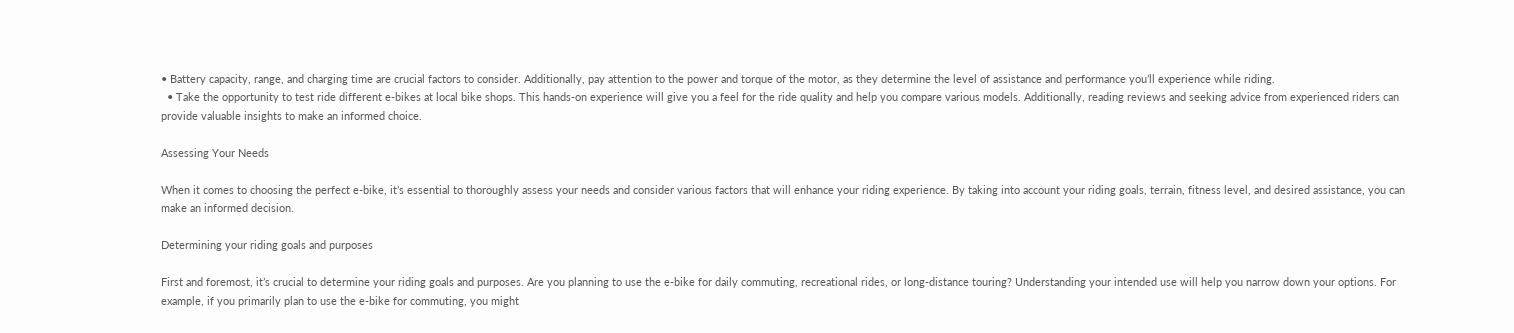• Battery capacity, range, and charging time are crucial factors to consider. Additionally, pay attention to the power and torque of the motor, as they determine the level of assistance and performance you’ll experience while riding.
  • Take the opportunity to test ride different e-bikes at local bike shops. This hands-on experience will give you a feel for the ride quality and help you compare various models. Additionally, reading reviews and seeking advice from experienced riders can provide valuable insights to make an informed choice.

Assessing Your Needs

When it comes to choosing the perfect e-bike, it’s essential to thoroughly assess your needs and consider various factors that will enhance your riding experience. By taking into account your riding goals, terrain, fitness level, and desired assistance, you can make an informed decision.

Determining your riding goals and purposes

First and foremost, it’s crucial to determine your riding goals and purposes. Are you planning to use the e-bike for daily commuting, recreational rides, or long-distance touring? Understanding your intended use will help you narrow down your options. For example, if you primarily plan to use the e-bike for commuting, you might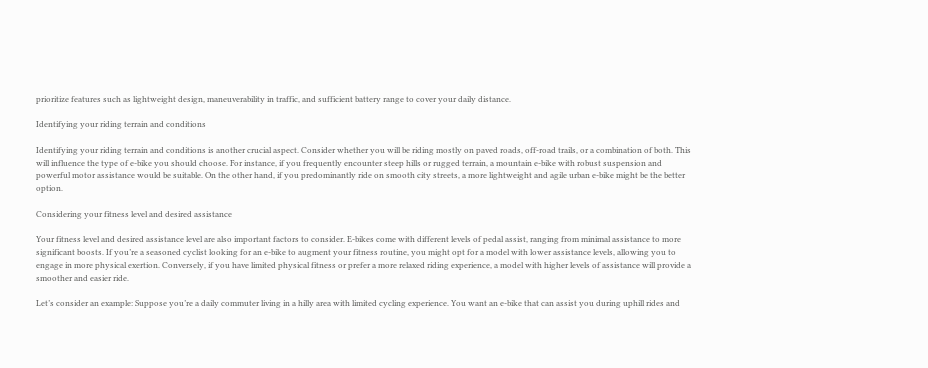prioritize features such as lightweight design, maneuverability in traffic, and sufficient battery range to cover your daily distance.

Identifying your riding terrain and conditions

Identifying your riding terrain and conditions is another crucial aspect. Consider whether you will be riding mostly on paved roads, off-road trails, or a combination of both. This will influence the type of e-bike you should choose. For instance, if you frequently encounter steep hills or rugged terrain, a mountain e-bike with robust suspension and powerful motor assistance would be suitable. On the other hand, if you predominantly ride on smooth city streets, a more lightweight and agile urban e-bike might be the better option.

Considering your fitness level and desired assistance

Your fitness level and desired assistance level are also important factors to consider. E-bikes come with different levels of pedal assist, ranging from minimal assistance to more significant boosts. If you’re a seasoned cyclist looking for an e-bike to augment your fitness routine, you might opt for a model with lower assistance levels, allowing you to engage in more physical exertion. Conversely, if you have limited physical fitness or prefer a more relaxed riding experience, a model with higher levels of assistance will provide a smoother and easier ride.

Let’s consider an example: Suppose you’re a daily commuter living in a hilly area with limited cycling experience. You want an e-bike that can assist you during uphill rides and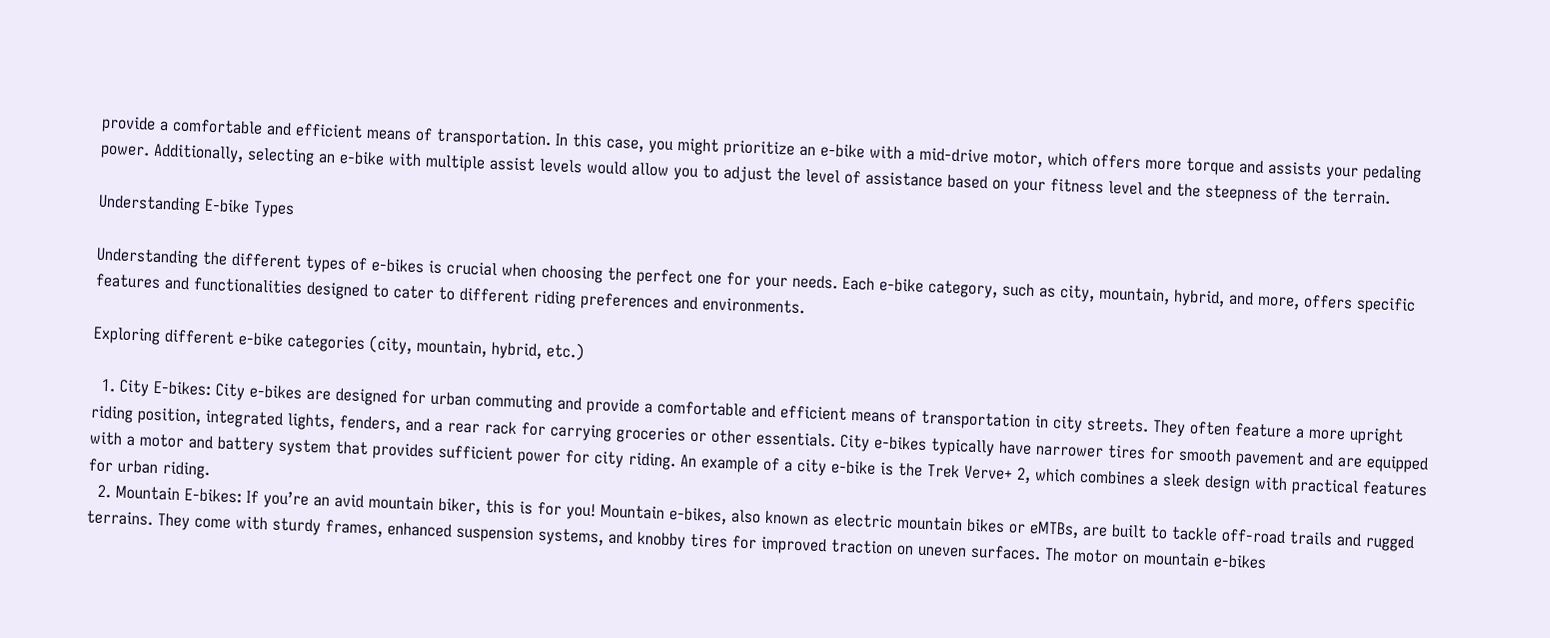provide a comfortable and efficient means of transportation. In this case, you might prioritize an e-bike with a mid-drive motor, which offers more torque and assists your pedaling power. Additionally, selecting an e-bike with multiple assist levels would allow you to adjust the level of assistance based on your fitness level and the steepness of the terrain.

Understanding E-bike Types

Understanding the different types of e-bikes is crucial when choosing the perfect one for your needs. Each e-bike category, such as city, mountain, hybrid, and more, offers specific features and functionalities designed to cater to different riding preferences and environments.

Exploring different e-bike categories (city, mountain, hybrid, etc.)

  1. City E-bikes: City e-bikes are designed for urban commuting and provide a comfortable and efficient means of transportation in city streets. They often feature a more upright riding position, integrated lights, fenders, and a rear rack for carrying groceries or other essentials. City e-bikes typically have narrower tires for smooth pavement and are equipped with a motor and battery system that provides sufficient power for city riding. An example of a city e-bike is the Trek Verve+ 2, which combines a sleek design with practical features for urban riding.
  2. Mountain E-bikes: If you’re an avid mountain biker, this is for you! Mountain e-bikes, also known as electric mountain bikes or eMTBs, are built to tackle off-road trails and rugged terrains. They come with sturdy frames, enhanced suspension systems, and knobby tires for improved traction on uneven surfaces. The motor on mountain e-bikes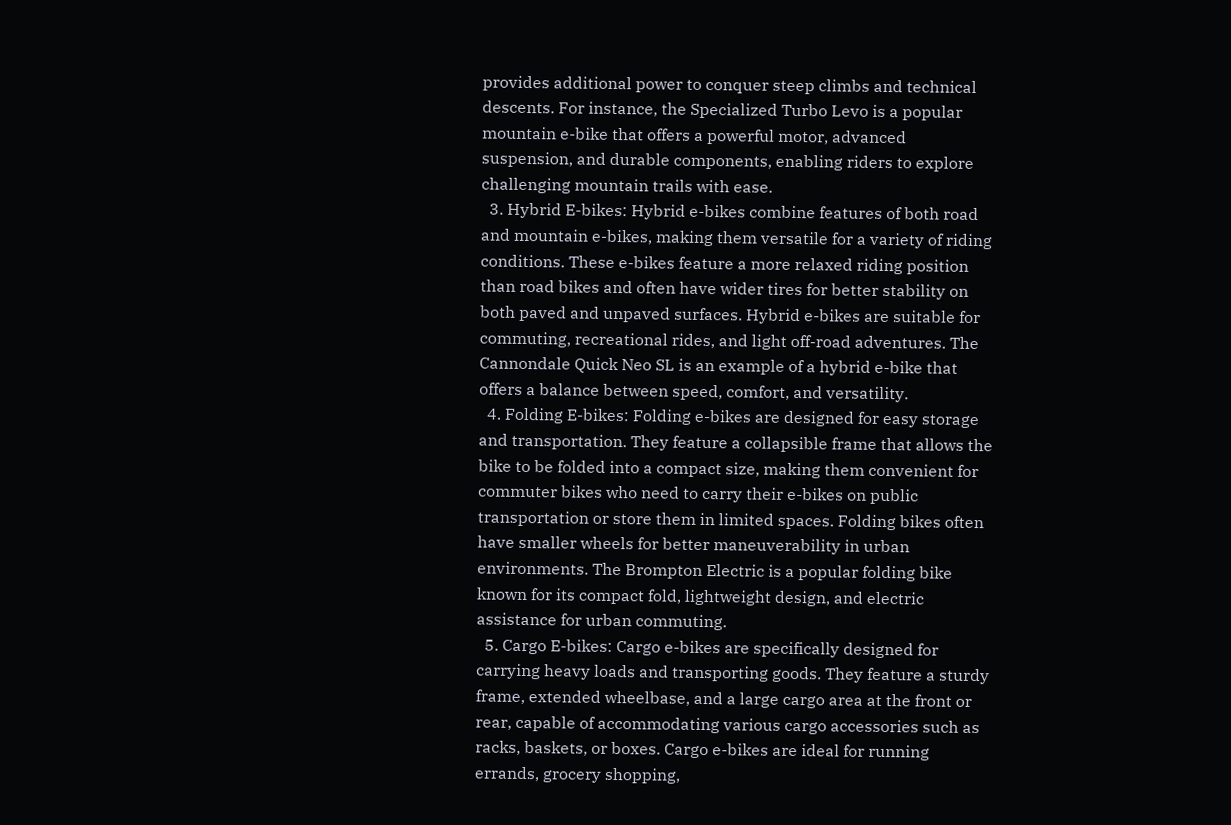provides additional power to conquer steep climbs and technical descents. For instance, the Specialized Turbo Levo is a popular mountain e-bike that offers a powerful motor, advanced suspension, and durable components, enabling riders to explore challenging mountain trails with ease.
  3. Hybrid E-bikes: Hybrid e-bikes combine features of both road and mountain e-bikes, making them versatile for a variety of riding conditions. These e-bikes feature a more relaxed riding position than road bikes and often have wider tires for better stability on both paved and unpaved surfaces. Hybrid e-bikes are suitable for commuting, recreational rides, and light off-road adventures. The Cannondale Quick Neo SL is an example of a hybrid e-bike that offers a balance between speed, comfort, and versatility.
  4. Folding E-bikes: Folding e-bikes are designed for easy storage and transportation. They feature a collapsible frame that allows the bike to be folded into a compact size, making them convenient for commuter bikes who need to carry their e-bikes on public transportation or store them in limited spaces. Folding bikes often have smaller wheels for better maneuverability in urban environments. The Brompton Electric is a popular folding bike known for its compact fold, lightweight design, and electric assistance for urban commuting.
  5. Cargo E-bikes: Cargo e-bikes are specifically designed for carrying heavy loads and transporting goods. They feature a sturdy frame, extended wheelbase, and a large cargo area at the front or rear, capable of accommodating various cargo accessories such as racks, baskets, or boxes. Cargo e-bikes are ideal for running errands, grocery shopping,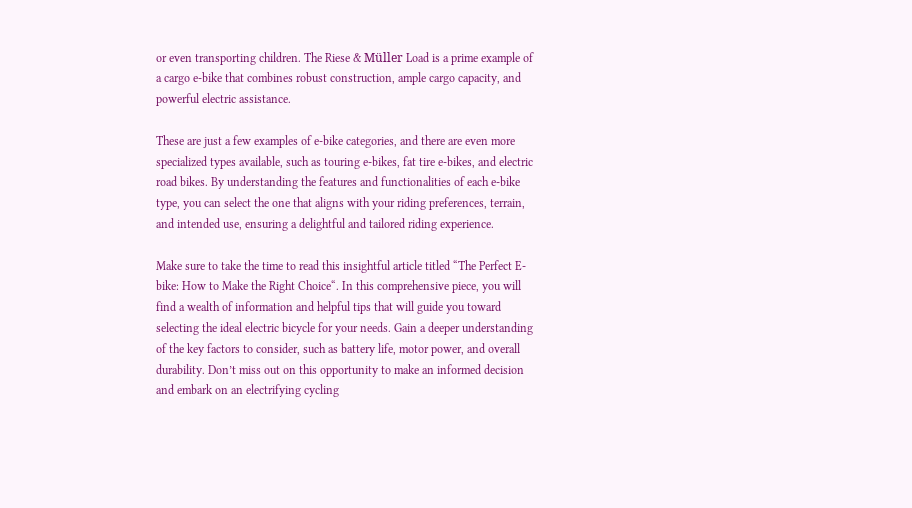or even transporting children. The Riese & Müller Load is a prime example of a cargo e-bike that combines robust construction, ample cargo capacity, and powerful electric assistance.

These are just a few examples of e-bike categories, and there are even more specialized types available, such as touring e-bikes, fat tire e-bikes, and electric road bikes. By understanding the features and functionalities of each e-bike type, you can select the one that aligns with your riding preferences, terrain, and intended use, ensuring a delightful and tailored riding experience.

Make sure to take the time to read this insightful article titled “The Perfect E-bike: How to Make the Right Choice“. In this comprehensive piece, you will find a wealth of information and helpful tips that will guide you toward selecting the ideal electric bicycle for your needs. Gain a deeper understanding of the key factors to consider, such as battery life, motor power, and overall durability. Don’t miss out on this opportunity to make an informed decision and embark on an electrifying cycling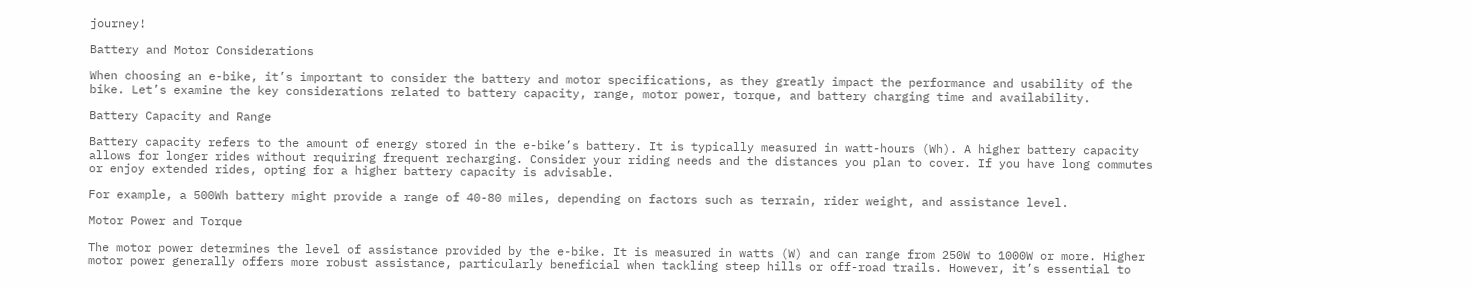journey!

Battery and Motor Considerations

When choosing an e-bike, it’s important to consider the battery and motor specifications, as they greatly impact the performance and usability of the bike. Let’s examine the key considerations related to battery capacity, range, motor power, torque, and battery charging time and availability.

Battery Capacity and Range

Battery capacity refers to the amount of energy stored in the e-bike’s battery. It is typically measured in watt-hours (Wh). A higher battery capacity allows for longer rides without requiring frequent recharging. Consider your riding needs and the distances you plan to cover. If you have long commutes or enjoy extended rides, opting for a higher battery capacity is advisable.

For example, a 500Wh battery might provide a range of 40-80 miles, depending on factors such as terrain, rider weight, and assistance level.

Motor Power and Torque

The motor power determines the level of assistance provided by the e-bike. It is measured in watts (W) and can range from 250W to 1000W or more. Higher motor power generally offers more robust assistance, particularly beneficial when tackling steep hills or off-road trails. However, it’s essential to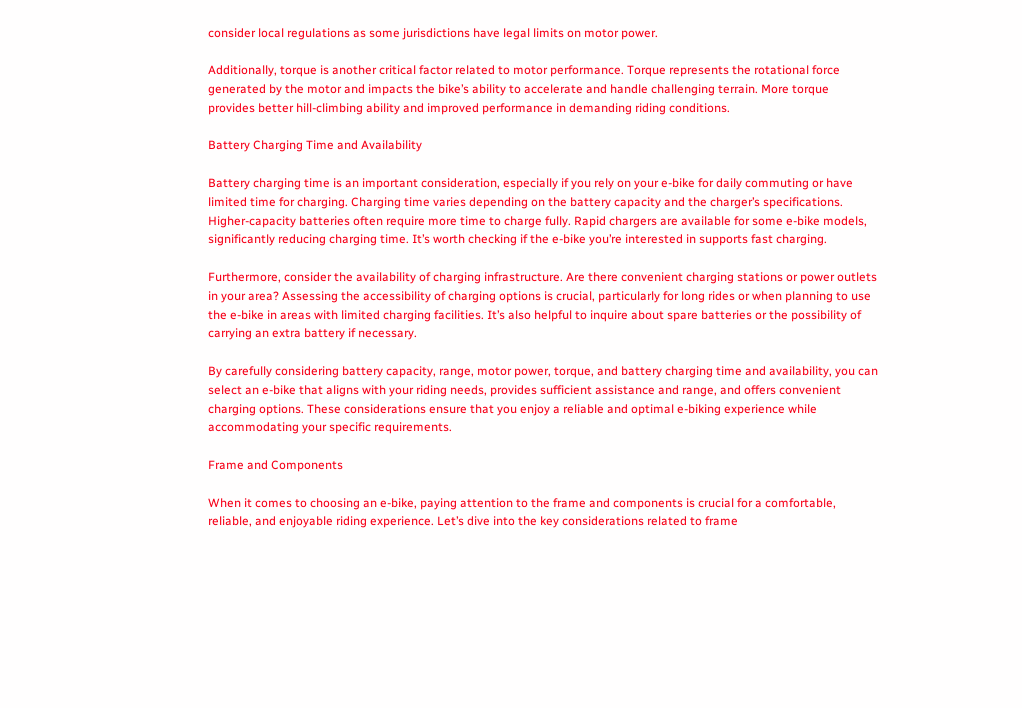consider local regulations as some jurisdictions have legal limits on motor power.

Additionally, torque is another critical factor related to motor performance. Torque represents the rotational force generated by the motor and impacts the bike’s ability to accelerate and handle challenging terrain. More torque provides better hill-climbing ability and improved performance in demanding riding conditions.

Battery Charging Time and Availability

Battery charging time is an important consideration, especially if you rely on your e-bike for daily commuting or have limited time for charging. Charging time varies depending on the battery capacity and the charger’s specifications. Higher-capacity batteries often require more time to charge fully. Rapid chargers are available for some e-bike models, significantly reducing charging time. It’s worth checking if the e-bike you’re interested in supports fast charging.

Furthermore, consider the availability of charging infrastructure. Are there convenient charging stations or power outlets in your area? Assessing the accessibility of charging options is crucial, particularly for long rides or when planning to use the e-bike in areas with limited charging facilities. It’s also helpful to inquire about spare batteries or the possibility of carrying an extra battery if necessary.

By carefully considering battery capacity, range, motor power, torque, and battery charging time and availability, you can select an e-bike that aligns with your riding needs, provides sufficient assistance and range, and offers convenient charging options. These considerations ensure that you enjoy a reliable and optimal e-biking experience while accommodating your specific requirements.

Frame and Components

When it comes to choosing an e-bike, paying attention to the frame and components is crucial for a comfortable, reliable, and enjoyable riding experience. Let’s dive into the key considerations related to frame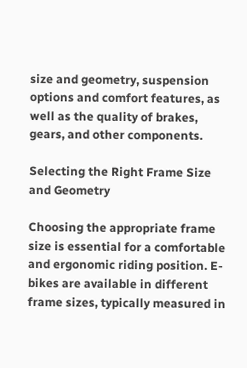size and geometry, suspension options and comfort features, as well as the quality of brakes, gears, and other components.

Selecting the Right Frame Size and Geometry

Choosing the appropriate frame size is essential for a comfortable and ergonomic riding position. E-bikes are available in different frame sizes, typically measured in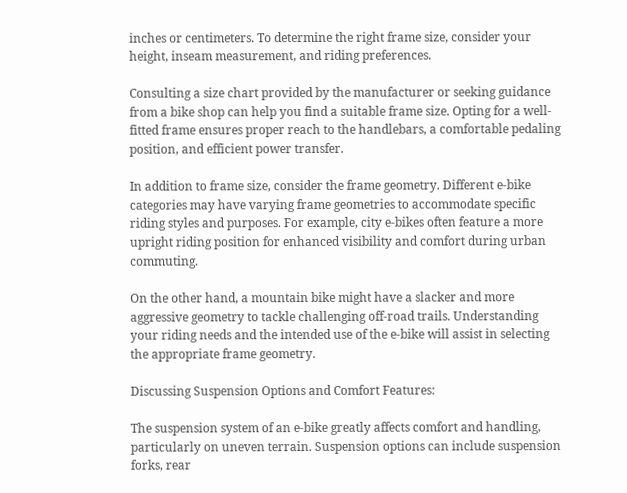inches or centimeters. To determine the right frame size, consider your height, inseam measurement, and riding preferences.

Consulting a size chart provided by the manufacturer or seeking guidance from a bike shop can help you find a suitable frame size. Opting for a well-fitted frame ensures proper reach to the handlebars, a comfortable pedaling position, and efficient power transfer.

In addition to frame size, consider the frame geometry. Different e-bike categories may have varying frame geometries to accommodate specific riding styles and purposes. For example, city e-bikes often feature a more upright riding position for enhanced visibility and comfort during urban commuting.

On the other hand, a mountain bike might have a slacker and more aggressive geometry to tackle challenging off-road trails. Understanding your riding needs and the intended use of the e-bike will assist in selecting the appropriate frame geometry.

Discussing Suspension Options and Comfort Features:

The suspension system of an e-bike greatly affects comfort and handling, particularly on uneven terrain. Suspension options can include suspension forks, rear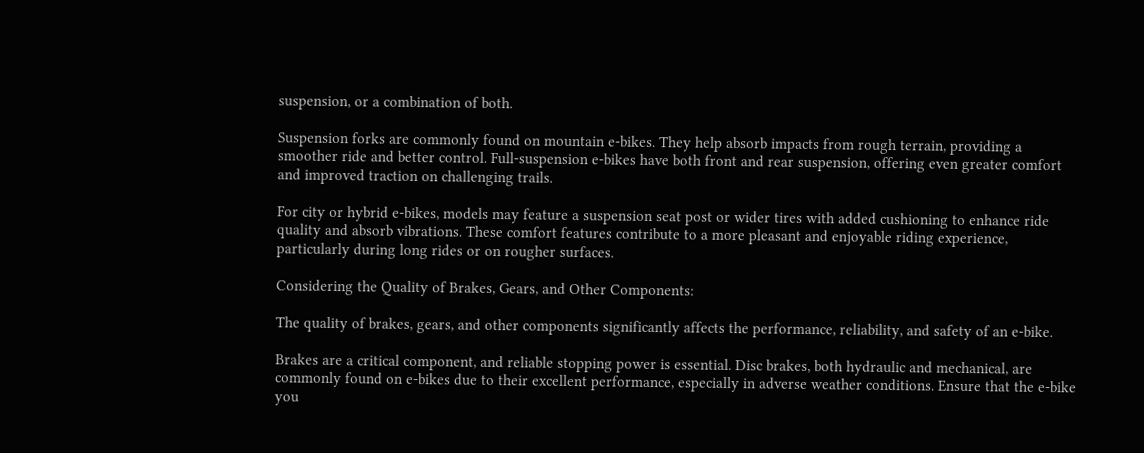suspension, or a combination of both.

Suspension forks are commonly found on mountain e-bikes. They help absorb impacts from rough terrain, providing a smoother ride and better control. Full-suspension e-bikes have both front and rear suspension, offering even greater comfort and improved traction on challenging trails.

For city or hybrid e-bikes, models may feature a suspension seat post or wider tires with added cushioning to enhance ride quality and absorb vibrations. These comfort features contribute to a more pleasant and enjoyable riding experience, particularly during long rides or on rougher surfaces.

Considering the Quality of Brakes, Gears, and Other Components:

The quality of brakes, gears, and other components significantly affects the performance, reliability, and safety of an e-bike.

Brakes are a critical component, and reliable stopping power is essential. Disc brakes, both hydraulic and mechanical, are commonly found on e-bikes due to their excellent performance, especially in adverse weather conditions. Ensure that the e-bike you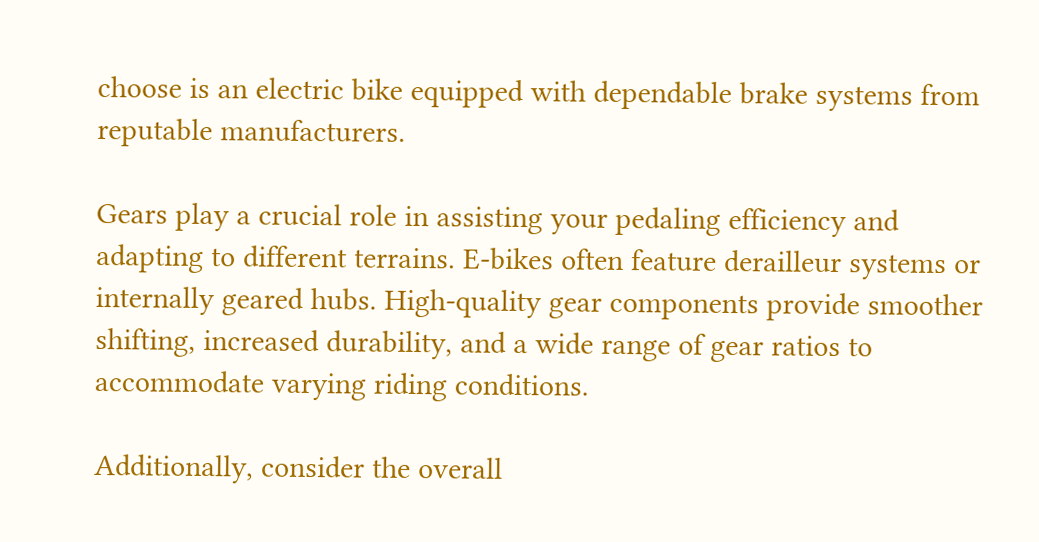choose is an electric bike equipped with dependable brake systems from reputable manufacturers.

Gears play a crucial role in assisting your pedaling efficiency and adapting to different terrains. E-bikes often feature derailleur systems or internally geared hubs. High-quality gear components provide smoother shifting, increased durability, and a wide range of gear ratios to accommodate varying riding conditions.

Additionally, consider the overall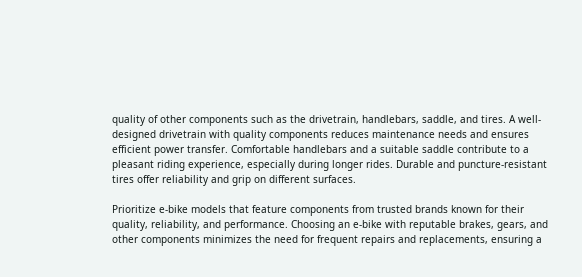quality of other components such as the drivetrain, handlebars, saddle, and tires. A well-designed drivetrain with quality components reduces maintenance needs and ensures efficient power transfer. Comfortable handlebars and a suitable saddle contribute to a pleasant riding experience, especially during longer rides. Durable and puncture-resistant tires offer reliability and grip on different surfaces.

Prioritize e-bike models that feature components from trusted brands known for their quality, reliability, and performance. Choosing an e-bike with reputable brakes, gears, and other components minimizes the need for frequent repairs and replacements, ensuring a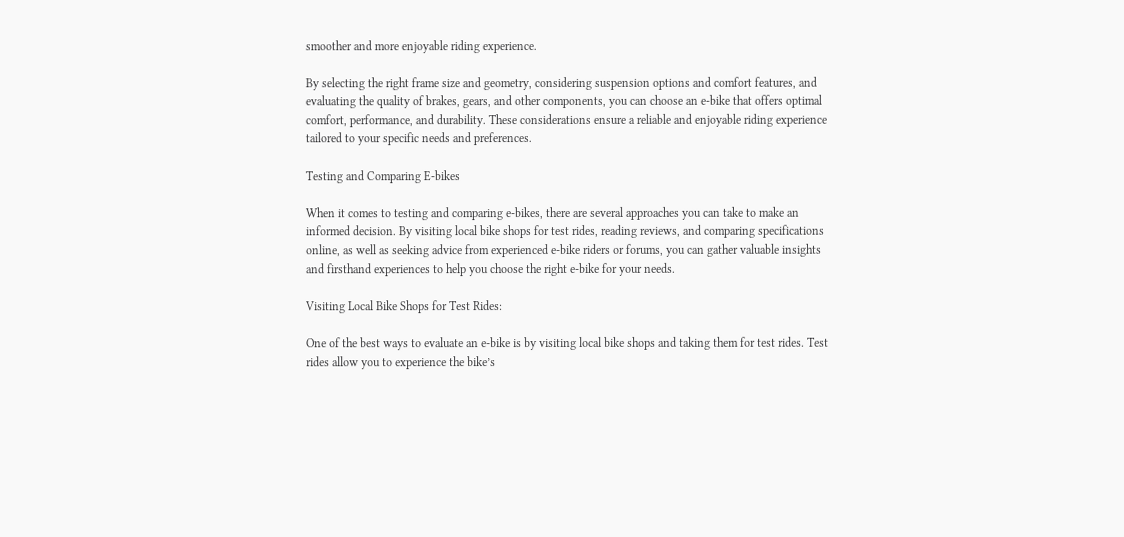smoother and more enjoyable riding experience.

By selecting the right frame size and geometry, considering suspension options and comfort features, and evaluating the quality of brakes, gears, and other components, you can choose an e-bike that offers optimal comfort, performance, and durability. These considerations ensure a reliable and enjoyable riding experience tailored to your specific needs and preferences.

Testing and Comparing E-bikes

When it comes to testing and comparing e-bikes, there are several approaches you can take to make an informed decision. By visiting local bike shops for test rides, reading reviews, and comparing specifications online, as well as seeking advice from experienced e-bike riders or forums, you can gather valuable insights and firsthand experiences to help you choose the right e-bike for your needs.

Visiting Local Bike Shops for Test Rides:

One of the best ways to evaluate an e-bike is by visiting local bike shops and taking them for test rides. Test rides allow you to experience the bike’s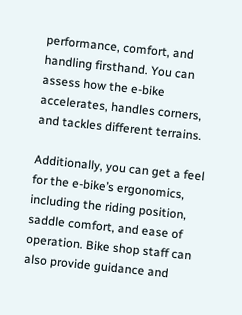performance, comfort, and handling firsthand. You can assess how the e-bike accelerates, handles corners, and tackles different terrains.

Additionally, you can get a feel for the e-bike’s ergonomics, including the riding position, saddle comfort, and ease of operation. Bike shop staff can also provide guidance and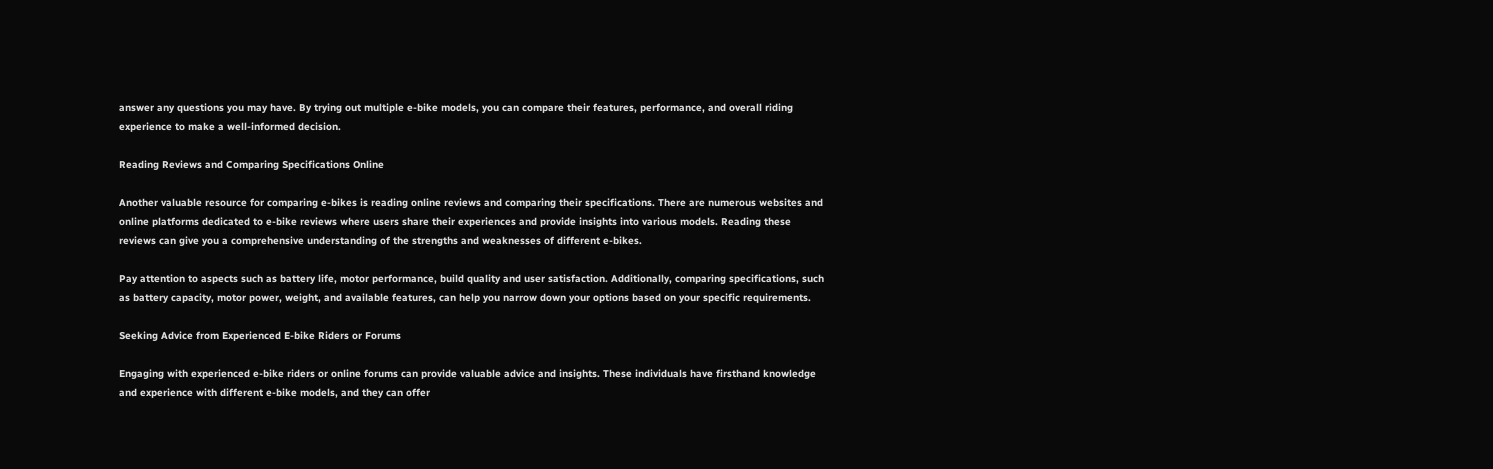answer any questions you may have. By trying out multiple e-bike models, you can compare their features, performance, and overall riding experience to make a well-informed decision.

Reading Reviews and Comparing Specifications Online

Another valuable resource for comparing e-bikes is reading online reviews and comparing their specifications. There are numerous websites and online platforms dedicated to e-bike reviews where users share their experiences and provide insights into various models. Reading these reviews can give you a comprehensive understanding of the strengths and weaknesses of different e-bikes.

Pay attention to aspects such as battery life, motor performance, build quality and user satisfaction. Additionally, comparing specifications, such as battery capacity, motor power, weight, and available features, can help you narrow down your options based on your specific requirements.

Seeking Advice from Experienced E-bike Riders or Forums

Engaging with experienced e-bike riders or online forums can provide valuable advice and insights. These individuals have firsthand knowledge and experience with different e-bike models, and they can offer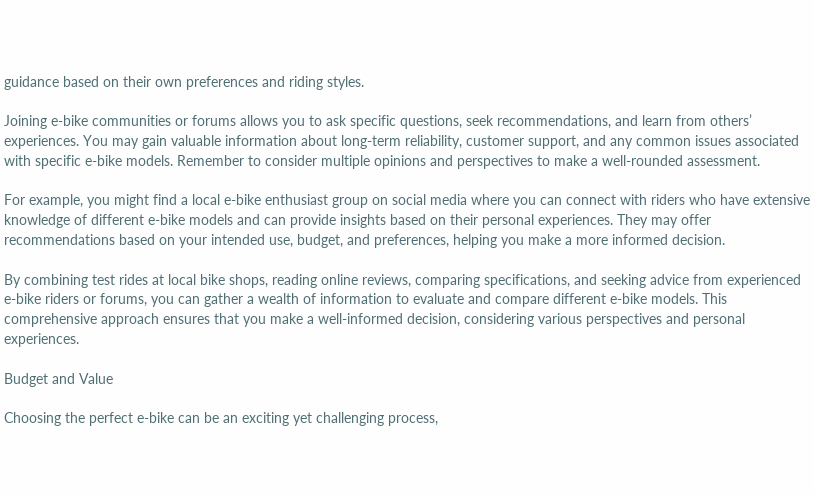guidance based on their own preferences and riding styles.

Joining e-bike communities or forums allows you to ask specific questions, seek recommendations, and learn from others’ experiences. You may gain valuable information about long-term reliability, customer support, and any common issues associated with specific e-bike models. Remember to consider multiple opinions and perspectives to make a well-rounded assessment.

For example, you might find a local e-bike enthusiast group on social media where you can connect with riders who have extensive knowledge of different e-bike models and can provide insights based on their personal experiences. They may offer recommendations based on your intended use, budget, and preferences, helping you make a more informed decision.

By combining test rides at local bike shops, reading online reviews, comparing specifications, and seeking advice from experienced e-bike riders or forums, you can gather a wealth of information to evaluate and compare different e-bike models. This comprehensive approach ensures that you make a well-informed decision, considering various perspectives and personal experiences.

Budget and Value

Choosing the perfect e-bike can be an exciting yet challenging process,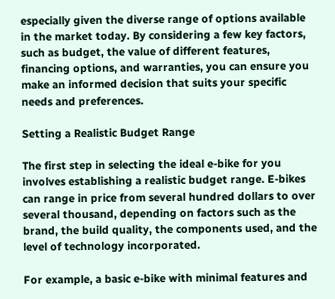especially given the diverse range of options available in the market today. By considering a few key factors, such as budget, the value of different features, financing options, and warranties, you can ensure you make an informed decision that suits your specific needs and preferences.

Setting a Realistic Budget Range

The first step in selecting the ideal e-bike for you involves establishing a realistic budget range. E-bikes can range in price from several hundred dollars to over several thousand, depending on factors such as the brand, the build quality, the components used, and the level of technology incorporated.

For example, a basic e-bike with minimal features and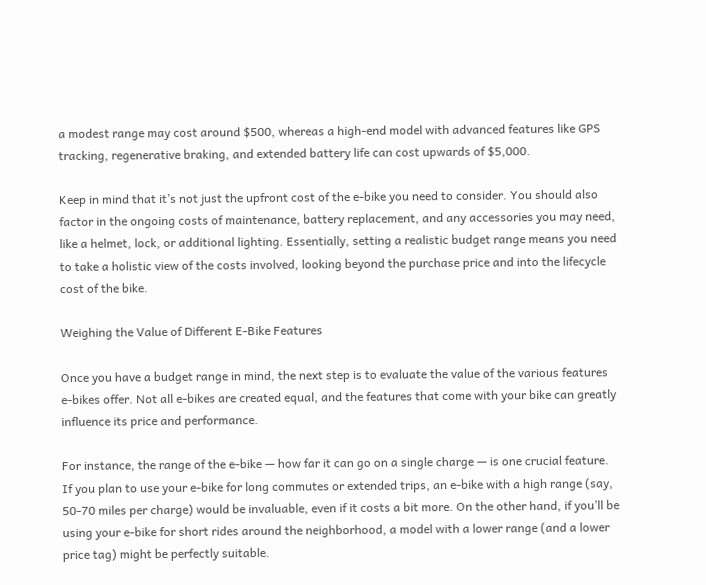a modest range may cost around $500, whereas a high-end model with advanced features like GPS tracking, regenerative braking, and extended battery life can cost upwards of $5,000.

Keep in mind that it’s not just the upfront cost of the e-bike you need to consider. You should also factor in the ongoing costs of maintenance, battery replacement, and any accessories you may need, like a helmet, lock, or additional lighting. Essentially, setting a realistic budget range means you need to take a holistic view of the costs involved, looking beyond the purchase price and into the lifecycle cost of the bike.

Weighing the Value of Different E-Bike Features

Once you have a budget range in mind, the next step is to evaluate the value of the various features e-bikes offer. Not all e-bikes are created equal, and the features that come with your bike can greatly influence its price and performance.

For instance, the range of the e-bike — how far it can go on a single charge — is one crucial feature. If you plan to use your e-bike for long commutes or extended trips, an e-bike with a high range (say, 50-70 miles per charge) would be invaluable, even if it costs a bit more. On the other hand, if you’ll be using your e-bike for short rides around the neighborhood, a model with a lower range (and a lower price tag) might be perfectly suitable.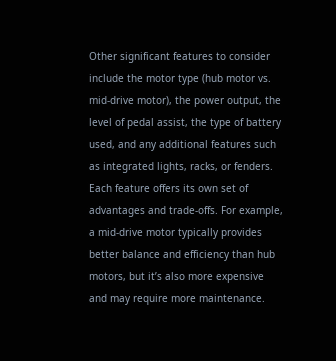Other significant features to consider include the motor type (hub motor vs. mid-drive motor), the power output, the level of pedal assist, the type of battery used, and any additional features such as integrated lights, racks, or fenders. Each feature offers its own set of advantages and trade-offs. For example, a mid-drive motor typically provides better balance and efficiency than hub motors, but it’s also more expensive and may require more maintenance.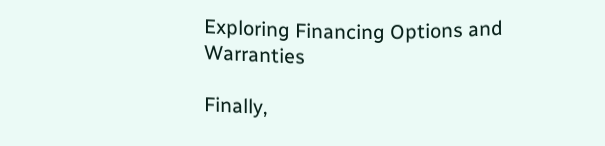Exploring Financing Options and Warranties

Finally,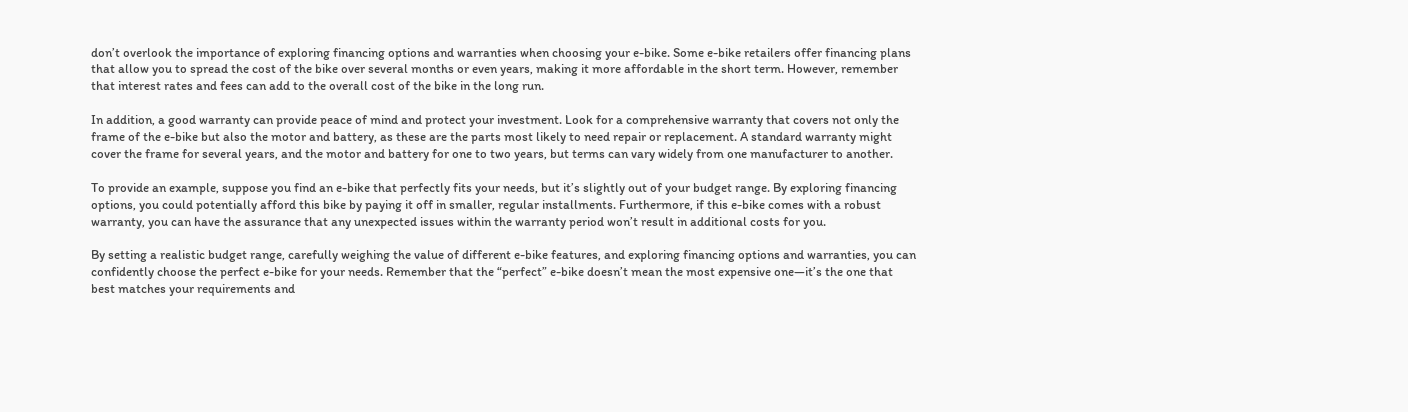don’t overlook the importance of exploring financing options and warranties when choosing your e-bike. Some e-bike retailers offer financing plans that allow you to spread the cost of the bike over several months or even years, making it more affordable in the short term. However, remember that interest rates and fees can add to the overall cost of the bike in the long run.

In addition, a good warranty can provide peace of mind and protect your investment. Look for a comprehensive warranty that covers not only the frame of the e-bike but also the motor and battery, as these are the parts most likely to need repair or replacement. A standard warranty might cover the frame for several years, and the motor and battery for one to two years, but terms can vary widely from one manufacturer to another.

To provide an example, suppose you find an e-bike that perfectly fits your needs, but it’s slightly out of your budget range. By exploring financing options, you could potentially afford this bike by paying it off in smaller, regular installments. Furthermore, if this e-bike comes with a robust warranty, you can have the assurance that any unexpected issues within the warranty period won’t result in additional costs for you.

By setting a realistic budget range, carefully weighing the value of different e-bike features, and exploring financing options and warranties, you can confidently choose the perfect e-bike for your needs. Remember that the “perfect” e-bike doesn’t mean the most expensive one—it’s the one that best matches your requirements and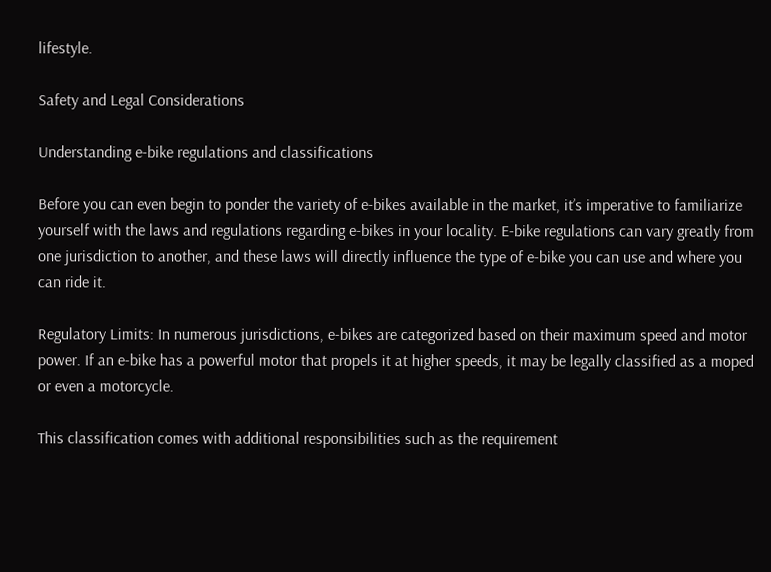lifestyle.

Safety and Legal Considerations

Understanding e-bike regulations and classifications

Before you can even begin to ponder the variety of e-bikes available in the market, it’s imperative to familiarize yourself with the laws and regulations regarding e-bikes in your locality. E-bike regulations can vary greatly from one jurisdiction to another, and these laws will directly influence the type of e-bike you can use and where you can ride it.

Regulatory Limits: In numerous jurisdictions, e-bikes are categorized based on their maximum speed and motor power. If an e-bike has a powerful motor that propels it at higher speeds, it may be legally classified as a moped or even a motorcycle.

This classification comes with additional responsibilities such as the requirement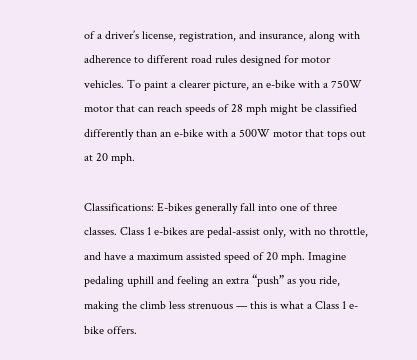of a driver’s license, registration, and insurance, along with adherence to different road rules designed for motor vehicles. To paint a clearer picture, an e-bike with a 750W motor that can reach speeds of 28 mph might be classified differently than an e-bike with a 500W motor that tops out at 20 mph.

Classifications: E-bikes generally fall into one of three classes. Class 1 e-bikes are pedal-assist only, with no throttle, and have a maximum assisted speed of 20 mph. Imagine pedaling uphill and feeling an extra “push” as you ride, making the climb less strenuous — this is what a Class 1 e-bike offers.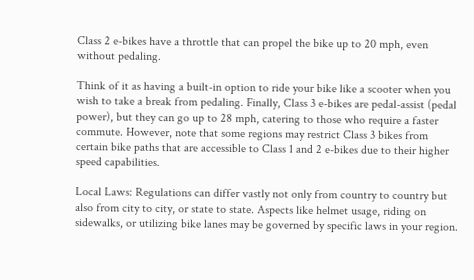Class 2 e-bikes have a throttle that can propel the bike up to 20 mph, even without pedaling.

Think of it as having a built-in option to ride your bike like a scooter when you wish to take a break from pedaling. Finally, Class 3 e-bikes are pedal-assist (pedal power), but they can go up to 28 mph, catering to those who require a faster commute. However, note that some regions may restrict Class 3 bikes from certain bike paths that are accessible to Class 1 and 2 e-bikes due to their higher speed capabilities.

Local Laws: Regulations can differ vastly not only from country to country but also from city to city, or state to state. Aspects like helmet usage, riding on sidewalks, or utilizing bike lanes may be governed by specific laws in your region.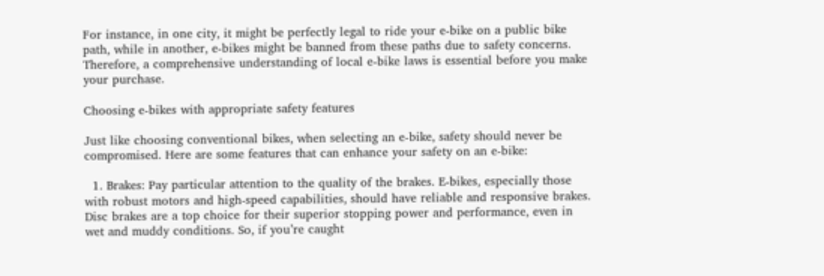For instance, in one city, it might be perfectly legal to ride your e-bike on a public bike path, while in another, e-bikes might be banned from these paths due to safety concerns. Therefore, a comprehensive understanding of local e-bike laws is essential before you make your purchase.

Choosing e-bikes with appropriate safety features

Just like choosing conventional bikes, when selecting an e-bike, safety should never be compromised. Here are some features that can enhance your safety on an e-bike:

  1. Brakes: Pay particular attention to the quality of the brakes. E-bikes, especially those with robust motors and high-speed capabilities, should have reliable and responsive brakes. Disc brakes are a top choice for their superior stopping power and performance, even in wet and muddy conditions. So, if you’re caught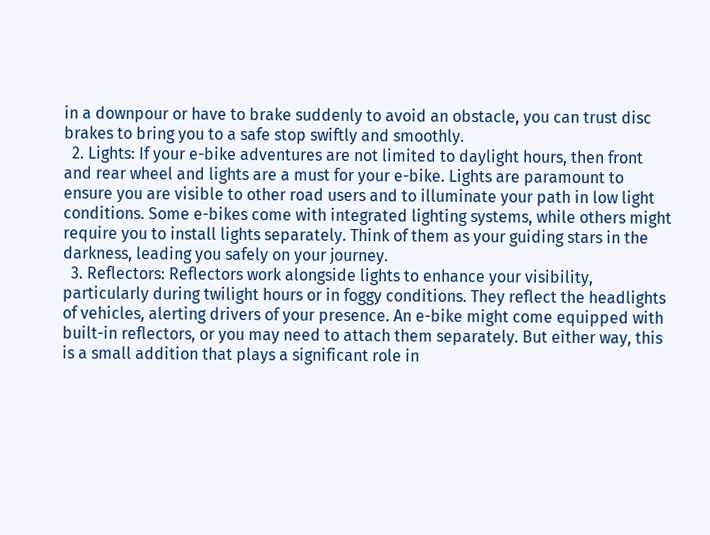in a downpour or have to brake suddenly to avoid an obstacle, you can trust disc brakes to bring you to a safe stop swiftly and smoothly.
  2. Lights: If your e-bike adventures are not limited to daylight hours, then front and rear wheel and lights are a must for your e-bike. Lights are paramount to ensure you are visible to other road users and to illuminate your path in low light conditions. Some e-bikes come with integrated lighting systems, while others might require you to install lights separately. Think of them as your guiding stars in the darkness, leading you safely on your journey.
  3. Reflectors: Reflectors work alongside lights to enhance your visibility, particularly during twilight hours or in foggy conditions. They reflect the headlights of vehicles, alerting drivers of your presence. An e-bike might come equipped with built-in reflectors, or you may need to attach them separately. But either way, this is a small addition that plays a significant role in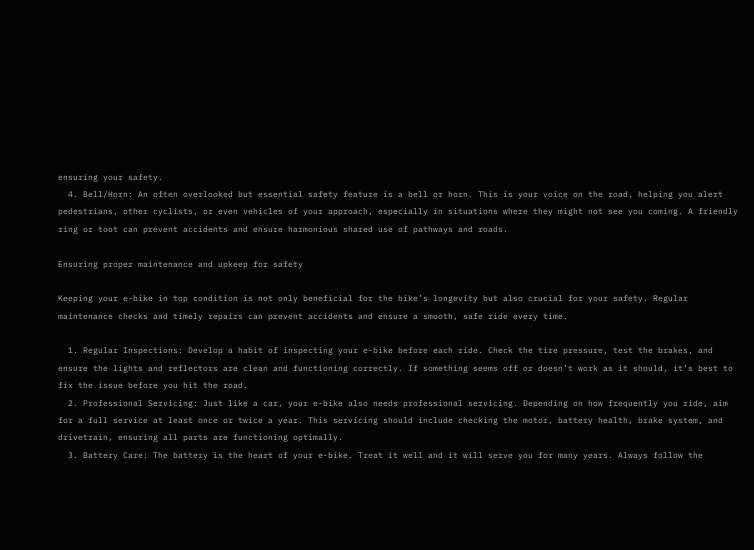ensuring your safety.
  4. Bell/Horn: An often overlooked but essential safety feature is a bell or horn. This is your voice on the road, helping you alert pedestrians, other cyclists, or even vehicles of your approach, especially in situations where they might not see you coming. A friendly ring or toot can prevent accidents and ensure harmonious shared use of pathways and roads.

Ensuring proper maintenance and upkeep for safety

Keeping your e-bike in top condition is not only beneficial for the bike’s longevity but also crucial for your safety. Regular maintenance checks and timely repairs can prevent accidents and ensure a smooth, safe ride every time.

  1. Regular Inspections: Develop a habit of inspecting your e-bike before each ride. Check the tire pressure, test the brakes, and ensure the lights and reflectors are clean and functioning correctly. If something seems off or doesn’t work as it should, it’s best to fix the issue before you hit the road.
  2. Professional Servicing: Just like a car, your e-bike also needs professional servicing. Depending on how frequently you ride, aim for a full service at least once or twice a year. This servicing should include checking the motor, battery health, brake system, and drivetrain, ensuring all parts are functioning optimally.
  3. Battery Care: The battery is the heart of your e-bike. Treat it well and it will serve you for many years. Always follow the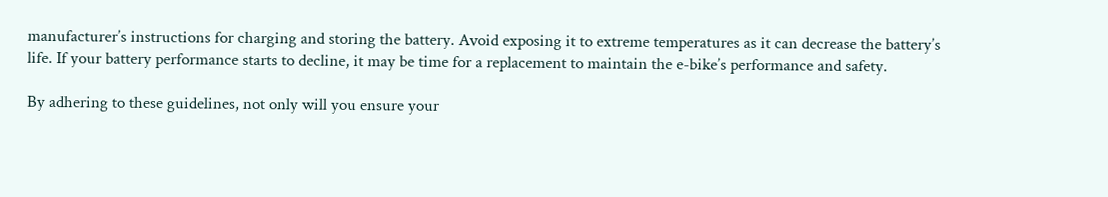manufacturer’s instructions for charging and storing the battery. Avoid exposing it to extreme temperatures as it can decrease the battery’s life. If your battery performance starts to decline, it may be time for a replacement to maintain the e-bike’s performance and safety.

By adhering to these guidelines, not only will you ensure your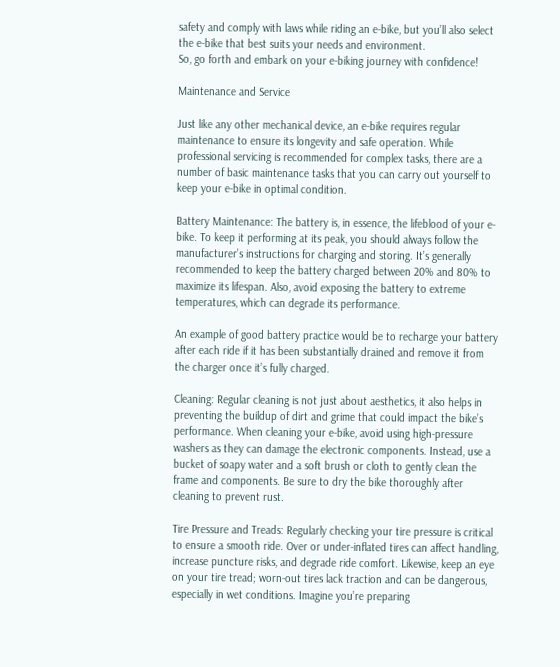safety and comply with laws while riding an e-bike, but you’ll also select the e-bike that best suits your needs and environment.
So, go forth and embark on your e-biking journey with confidence!

Maintenance and Service

Just like any other mechanical device, an e-bike requires regular maintenance to ensure its longevity and safe operation. While professional servicing is recommended for complex tasks, there are a number of basic maintenance tasks that you can carry out yourself to keep your e-bike in optimal condition.

Battery Maintenance: The battery is, in essence, the lifeblood of your e-bike. To keep it performing at its peak, you should always follow the manufacturer’s instructions for charging and storing. It’s generally recommended to keep the battery charged between 20% and 80% to maximize its lifespan. Also, avoid exposing the battery to extreme temperatures, which can degrade its performance.

An example of good battery practice would be to recharge your battery after each ride if it has been substantially drained and remove it from the charger once it’s fully charged.

Cleaning: Regular cleaning is not just about aesthetics, it also helps in preventing the buildup of dirt and grime that could impact the bike’s performance. When cleaning your e-bike, avoid using high-pressure washers as they can damage the electronic components. Instead, use a bucket of soapy water and a soft brush or cloth to gently clean the frame and components. Be sure to dry the bike thoroughly after cleaning to prevent rust.

Tire Pressure and Treads: Regularly checking your tire pressure is critical to ensure a smooth ride. Over or under-inflated tires can affect handling, increase puncture risks, and degrade ride comfort. Likewise, keep an eye on your tire tread; worn-out tires lack traction and can be dangerous, especially in wet conditions. Imagine you’re preparing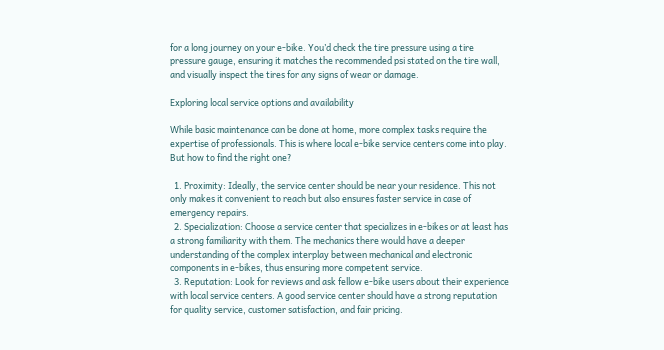for a long journey on your e-bike. You’d check the tire pressure using a tire pressure gauge, ensuring it matches the recommended psi stated on the tire wall, and visually inspect the tires for any signs of wear or damage.

Exploring local service options and availability

While basic maintenance can be done at home, more complex tasks require the expertise of professionals. This is where local e-bike service centers come into play. But how to find the right one?

  1. Proximity: Ideally, the service center should be near your residence. This not only makes it convenient to reach but also ensures faster service in case of emergency repairs.
  2. Specialization: Choose a service center that specializes in e-bikes or at least has a strong familiarity with them. The mechanics there would have a deeper understanding of the complex interplay between mechanical and electronic components in e-bikes, thus ensuring more competent service.
  3. Reputation: Look for reviews and ask fellow e-bike users about their experience with local service centers. A good service center should have a strong reputation for quality service, customer satisfaction, and fair pricing.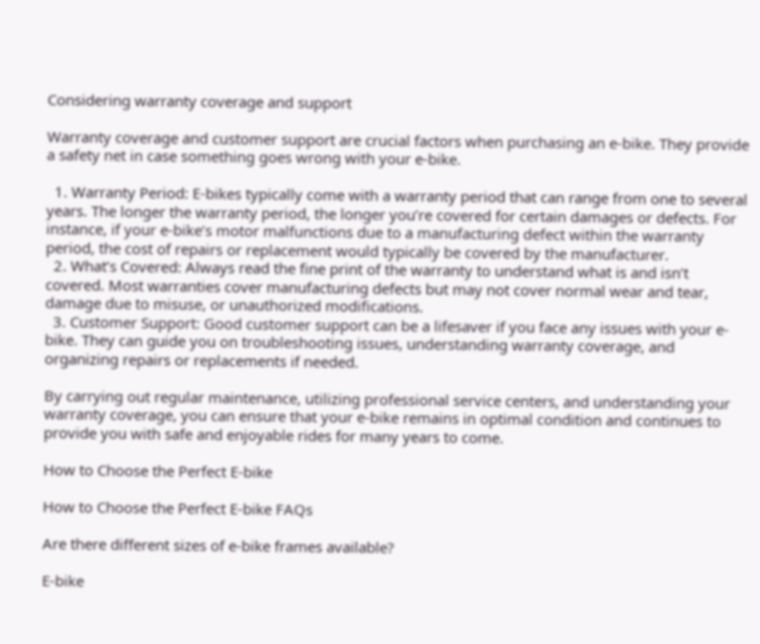Considering warranty coverage and support

Warranty coverage and customer support are crucial factors when purchasing an e-bike. They provide a safety net in case something goes wrong with your e-bike.

  1. Warranty Period: E-bikes typically come with a warranty period that can range from one to several years. The longer the warranty period, the longer you’re covered for certain damages or defects. For instance, if your e-bike’s motor malfunctions due to a manufacturing defect within the warranty period, the cost of repairs or replacement would typically be covered by the manufacturer.
  2. What’s Covered: Always read the fine print of the warranty to understand what is and isn’t covered. Most warranties cover manufacturing defects but may not cover normal wear and tear, damage due to misuse, or unauthorized modifications.
  3. Customer Support: Good customer support can be a lifesaver if you face any issues with your e-bike. They can guide you on troubleshooting issues, understanding warranty coverage, and organizing repairs or replacements if needed.

By carrying out regular maintenance, utilizing professional service centers, and understanding your warranty coverage, you can ensure that your e-bike remains in optimal condition and continues to provide you with safe and enjoyable rides for many years to come.

How to Choose the Perfect E-bike

How to Choose the Perfect E-bike FAQs

Are there different sizes of e-bike frames available?

E-bike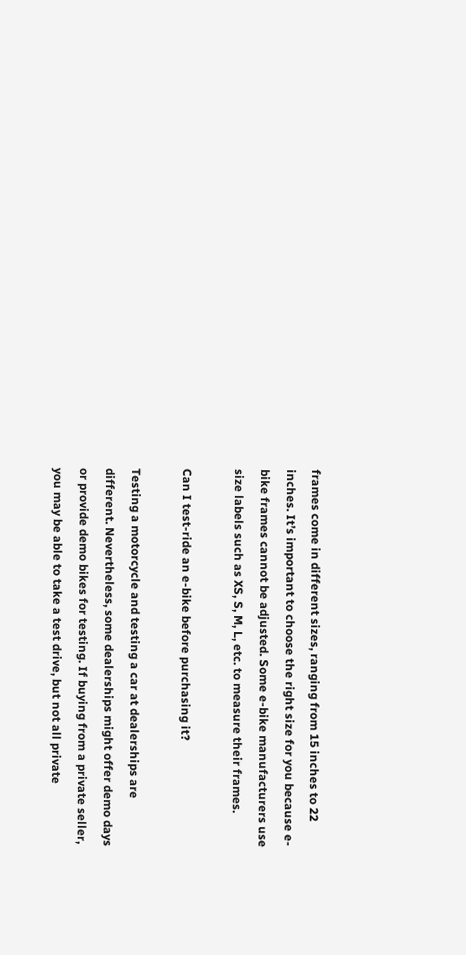frames come in different sizes, ranging from 15 inches to 22 inches. It’s important to choose the right size for you because e-bike frames cannot be adjusted. Some e-bike manufacturers use size labels such as XS, S, M, L, etc. to measure their frames.

Can I test-ride an e-bike before purchasing it?

Testing a motorcycle and testing a car at dealerships are different. Nevertheless, some dealerships might offer demo days or provide demo bikes for testing. If buying from a private seller, you may be able to take a test drive, but not all private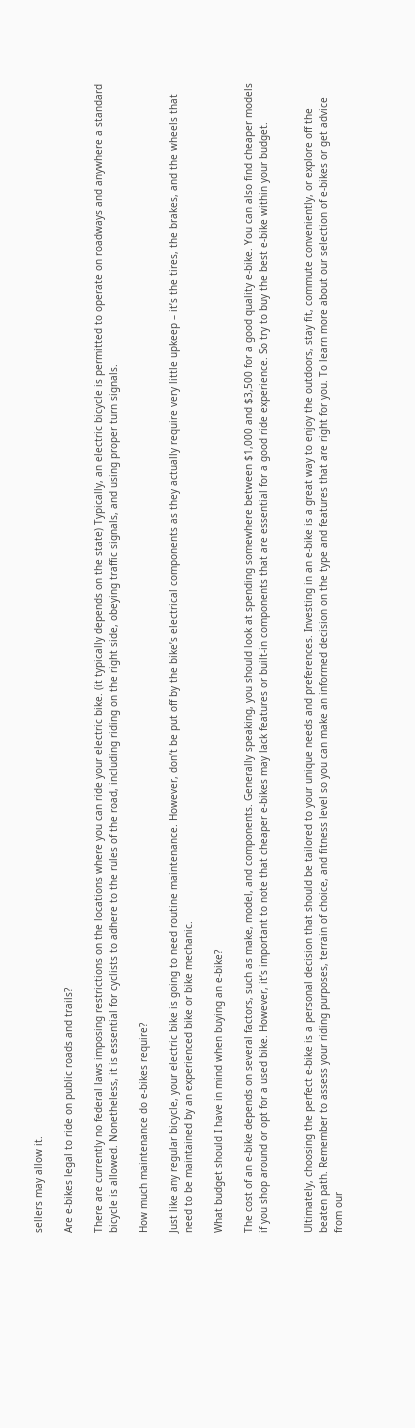sellers may allow it.

Are e-bikes legal to ride on public roads and trails?

There are currently no federal laws imposing restrictions on the locations where you can ride your electric bike. (it typically depends on the state) Typically, an electric bicycle is permitted to operate on roadways and anywhere a standard bicycle is allowed. Nonetheless, it is essential for cyclists to adhere to the rules of the road, including riding on the right side, obeying traffic signals, and using proper turn signals.

How much maintenance do e-bikes require?

Just like any regular bicycle, your electric bike is going to need routine maintenance. However, don’t be put off by the bike’s electrical components as they actually require very little upkeep – it’s the tires, the brakes, and the wheels that need to be maintained by an experienced bike or bike mechanic.

What budget should I have in mind when buying an e-bike?

The cost of an e-bike depends on several factors, such as make, model, and components. Generally speaking, you should look at spending somewhere between $1,000 and $3,500 for a good quality e-bike. You can also find cheaper models if you shop around or opt for a used bike. However, it’s important to note that cheaper e-bikes may lack features or built-in components that are essential for a good ride experience. So try to buy the best e-bike within your budget.


Ultimately, choosing the perfect e-bike is a personal decision that should be tailored to your unique needs and preferences. Investing in an e-bike is a great way to enjoy the outdoors, stay fit, commute conveniently, or explore off the beaten path. Remember to assess your riding purposes, terrain of choice, and fitness level so you can make an informed decision on the type and features that are right for you. To learn more about our selection of e-bikes or get advice from our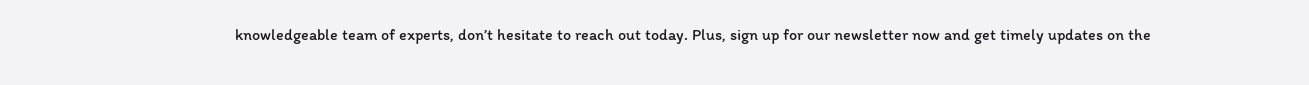knowledgeable team of experts, don’t hesitate to reach out today. Plus, sign up for our newsletter now and get timely updates on the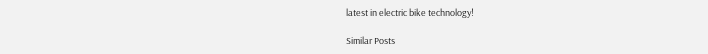latest in electric bike technology!

Similar Posts